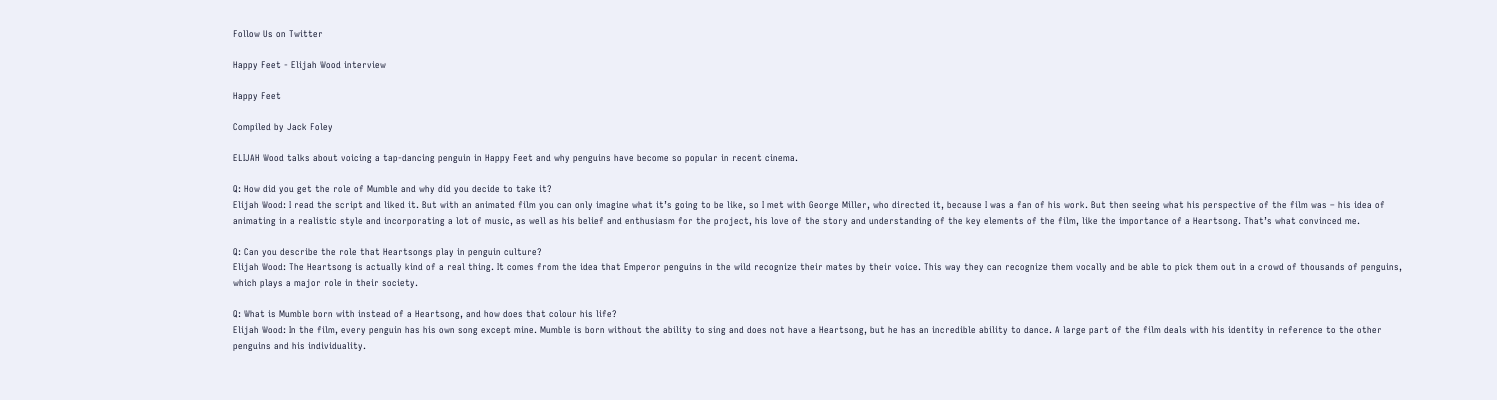Follow Us on Twitter

Happy Feet - Elijah Wood interview

Happy Feet

Compiled by Jack Foley

ELIJAH Wood talks about voicing a tap-dancing penguin in Happy Feet and why penguins have become so popular in recent cinema.

Q: How did you get the role of Mumble and why did you decide to take it?
Elijah Wood: I read the script and liked it. But with an animated film you can only imagine what it’s going to be like, so I met with George Miller, who directed it, because I was a fan of his work. But then seeing what his perspective of the film was – his idea of animating in a realistic style and incorporating a lot of music, as well as his belief and enthusiasm for the project, his love of the story and understanding of the key elements of the film, like the importance of a Heartsong. That’s what convinced me.

Q: Can you describe the role that Heartsongs play in penguin culture?
Elijah Wood: The Heartsong is actually kind of a real thing. It comes from the idea that Emperor penguins in the wild recognize their mates by their voice. This way they can recognize them vocally and be able to pick them out in a crowd of thousands of penguins, which plays a major role in their society.

Q: What is Mumble born with instead of a Heartsong, and how does that colour his life?
Elijah Wood: In the film, every penguin has his own song except mine. Mumble is born without the ability to sing and does not have a Heartsong, but he has an incredible ability to dance. A large part of the film deals with his identity in reference to the other penguins and his individuality.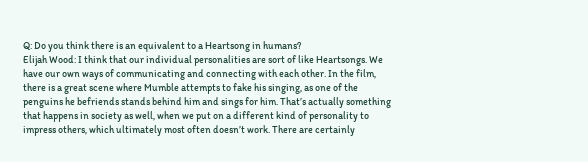Q: Do you think there is an equivalent to a Heartsong in humans?
Elijah Wood: I think that our individual personalities are sort of like Heartsongs. We have our own ways of communicating and connecting with each other. In the film, there is a great scene where Mumble attempts to fake his singing, as one of the penguins he befriends stands behind him and sings for him. That’s actually something that happens in society as well, when we put on a different kind of personality to impress others, which ultimately most often doesn’t work. There are certainly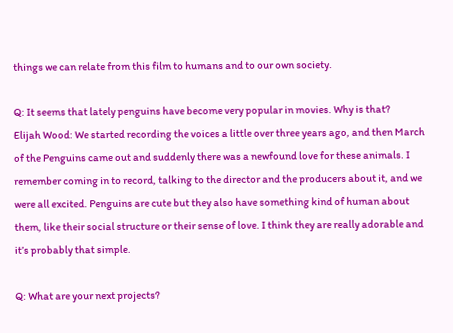things we can relate from this film to humans and to our own society.

Q: It seems that lately penguins have become very popular in movies. Why is that?
Elijah Wood: We started recording the voices a little over three years ago, and then March of the Penguins came out and suddenly there was a newfound love for these animals. I remember coming in to record, talking to the director and the producers about it, and we were all excited. Penguins are cute but they also have something kind of human about them, like their social structure or their sense of love. I think they are really adorable and it’s probably that simple.

Q: What are your next projects?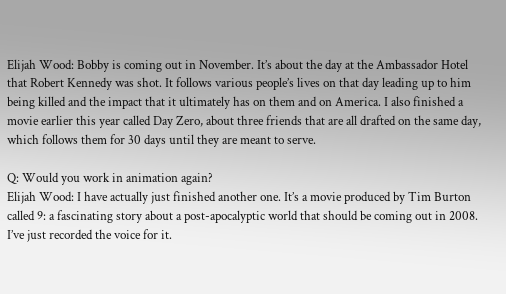Elijah Wood: Bobby is coming out in November. It’s about the day at the Ambassador Hotel that Robert Kennedy was shot. It follows various people’s lives on that day leading up to him being killed and the impact that it ultimately has on them and on America. I also finished a movie earlier this year called Day Zero, about three friends that are all drafted on the same day, which follows them for 30 days until they are meant to serve.

Q: Would you work in animation again?
Elijah Wood: I have actually just finished another one. It’s a movie produced by Tim Burton called 9: a fascinating story about a post-apocalyptic world that should be coming out in 2008. I’ve just recorded the voice for it.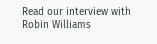Read our interview with Robin Williams